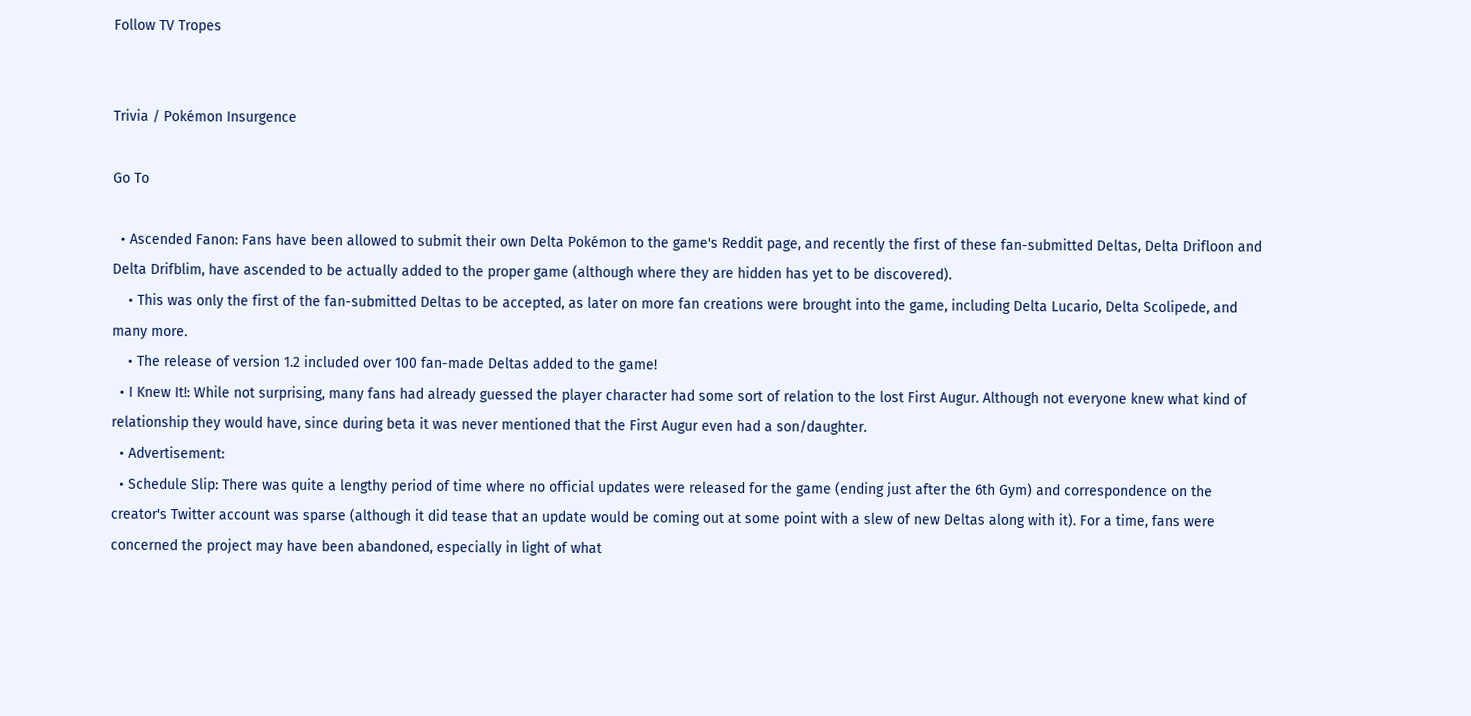Follow TV Tropes


Trivia / Pokémon Insurgence

Go To

  • Ascended Fanon: Fans have been allowed to submit their own Delta Pokémon to the game's Reddit page, and recently the first of these fan-submitted Deltas, Delta Drifloon and Delta Drifblim, have ascended to be actually added to the proper game (although where they are hidden has yet to be discovered).
    • This was only the first of the fan-submitted Deltas to be accepted, as later on more fan creations were brought into the game, including Delta Lucario, Delta Scolipede, and many more.
    • The release of version 1.2 included over 100 fan-made Deltas added to the game!
  • I Knew It!: While not surprising, many fans had already guessed the player character had some sort of relation to the lost First Augur. Although not everyone knew what kind of relationship they would have, since during beta it was never mentioned that the First Augur even had a son/daughter.
  • Advertisement:
  • Schedule Slip: There was quite a lengthy period of time where no official updates were released for the game (ending just after the 6th Gym) and correspondence on the creator's Twitter account was sparse (although it did tease that an update would be coming out at some point with a slew of new Deltas along with it). For a time, fans were concerned the project may have been abandoned, especially in light of what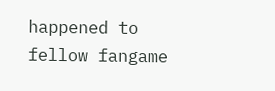happened to fellow fangame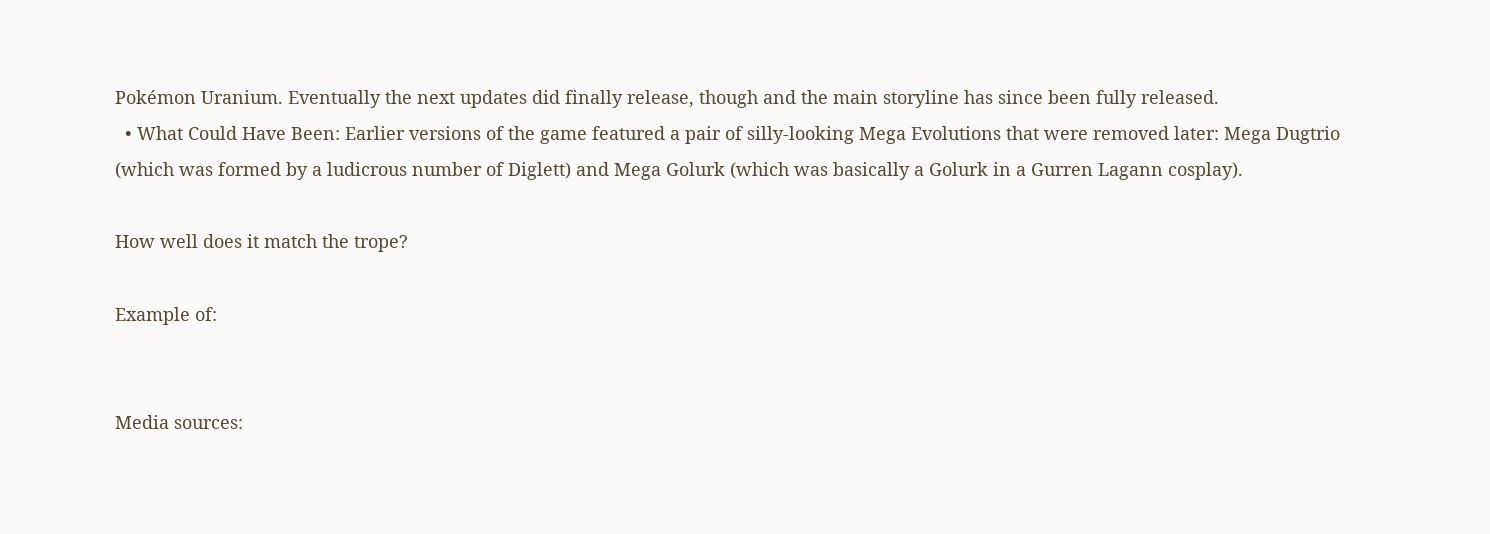Pokémon Uranium. Eventually the next updates did finally release, though and the main storyline has since been fully released.
  • What Could Have Been: Earlier versions of the game featured a pair of silly-looking Mega Evolutions that were removed later: Mega Dugtrio (which was formed by a ludicrous number of Diglett) and Mega Golurk (which was basically a Golurk in a Gurren Lagann cosplay).

How well does it match the trope?

Example of:


Media sources: